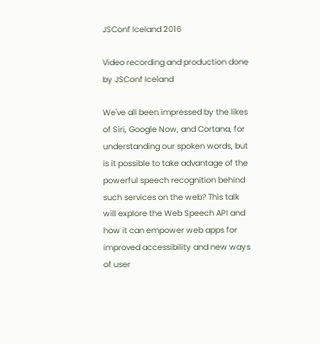JSConf Iceland 2016

Video recording and production done by JSConf Iceland

We've all been impressed by the likes of Siri, Google Now, and Cortana, for understanding our spoken words, but is it possible to take advantage of the powerful speech recognition behind such services on the web? This talk will explore the Web Speech API and how it can empower web apps for improved accessibility and new ways of user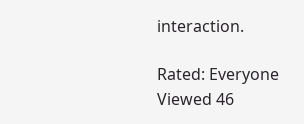interaction.

Rated: Everyone
Viewed 46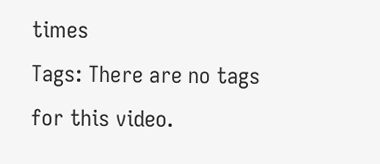times
Tags: There are no tags for this video.